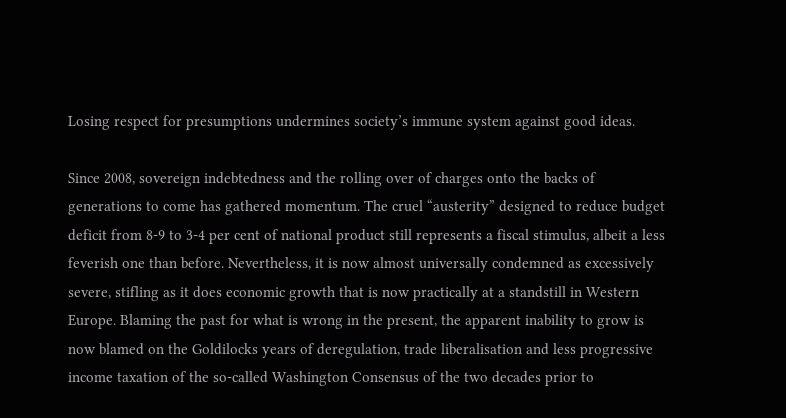Losing respect for presumptions undermines society’s immune system against good ideas.

Since 2008, sovereign indebtedness and the rolling over of charges onto the backs of generations to come has gathered momentum. The cruel “austerity” designed to reduce budget deficit from 8-9 to 3-4 per cent of national product still represents a fiscal stimulus, albeit a less feverish one than before. Nevertheless, it is now almost universally condemned as excessively severe, stifling as it does economic growth that is now practically at a standstill in Western Europe. Blaming the past for what is wrong in the present, the apparent inability to grow is now blamed on the Goldilocks years of deregulation, trade liberalisation and less progressive income taxation of the so-called Washington Consensus of the two decades prior to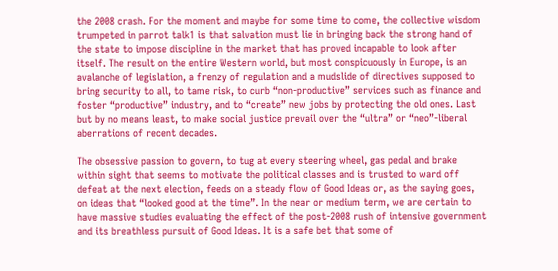the 2008 crash. For the moment and maybe for some time to come, the collective wisdom trumpeted in parrot talk1 is that salvation must lie in bringing back the strong hand of the state to impose discipline in the market that has proved incapable to look after itself. The result on the entire Western world, but most conspicuously in Europe, is an avalanche of legislation, a frenzy of regulation and a mudslide of directives supposed to bring security to all, to tame risk, to curb “non-productive” services such as finance and foster “productive” industry, and to “create” new jobs by protecting the old ones. Last but by no means least, to make social justice prevail over the “ultra” or “neo”-liberal aberrations of recent decades.

The obsessive passion to govern, to tug at every steering wheel, gas pedal and brake within sight that seems to motivate the political classes and is trusted to ward off defeat at the next election, feeds on a steady flow of Good Ideas or, as the saying goes, on ideas that “looked good at the time”. In the near or medium term, we are certain to have massive studies evaluating the effect of the post-2008 rush of intensive government and its breathless pursuit of Good Ideas. It is a safe bet that some of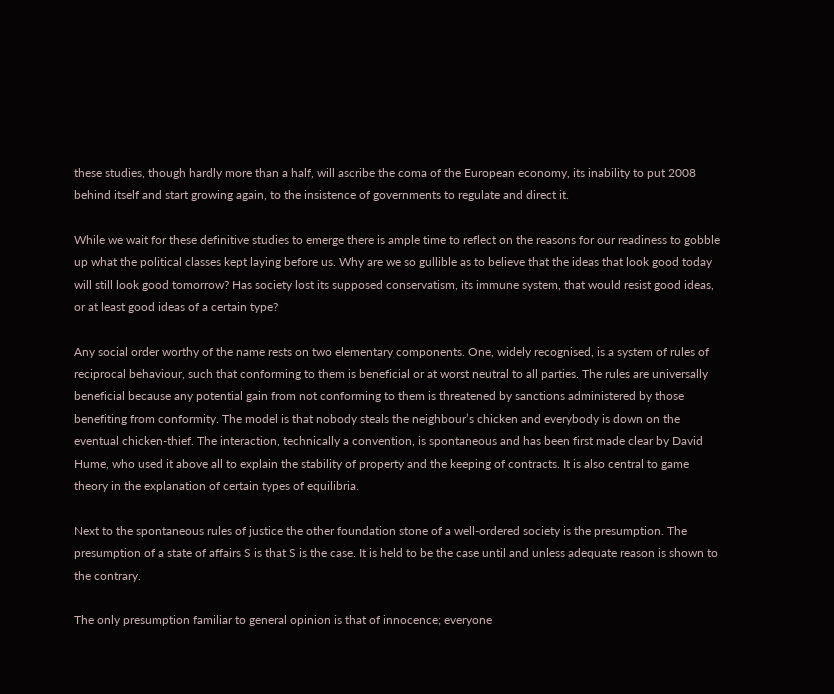these studies, though hardly more than a half, will ascribe the coma of the European economy, its inability to put 2008 behind itself and start growing again, to the insistence of governments to regulate and direct it.

While we wait for these definitive studies to emerge there is ample time to reflect on the reasons for our readiness to gobble up what the political classes kept laying before us. Why are we so gullible as to believe that the ideas that look good today will still look good tomorrow? Has society lost its supposed conservatism, its immune system, that would resist good ideas, or at least good ideas of a certain type?

Any social order worthy of the name rests on two elementary components. One, widely recognised, is a system of rules of reciprocal behaviour, such that conforming to them is beneficial or at worst neutral to all parties. The rules are universally beneficial because any potential gain from not conforming to them is threatened by sanctions administered by those benefiting from conformity. The model is that nobody steals the neighbour’s chicken and everybody is down on the eventual chicken-thief. The interaction, technically a convention, is spontaneous and has been first made clear by David Hume, who used it above all to explain the stability of property and the keeping of contracts. It is also central to game theory in the explanation of certain types of equilibria.

Next to the spontaneous rules of justice the other foundation stone of a well-ordered society is the presumption. The presumption of a state of affairs S is that S is the case. It is held to be the case until and unless adequate reason is shown to the contrary.

The only presumption familiar to general opinion is that of innocence; everyone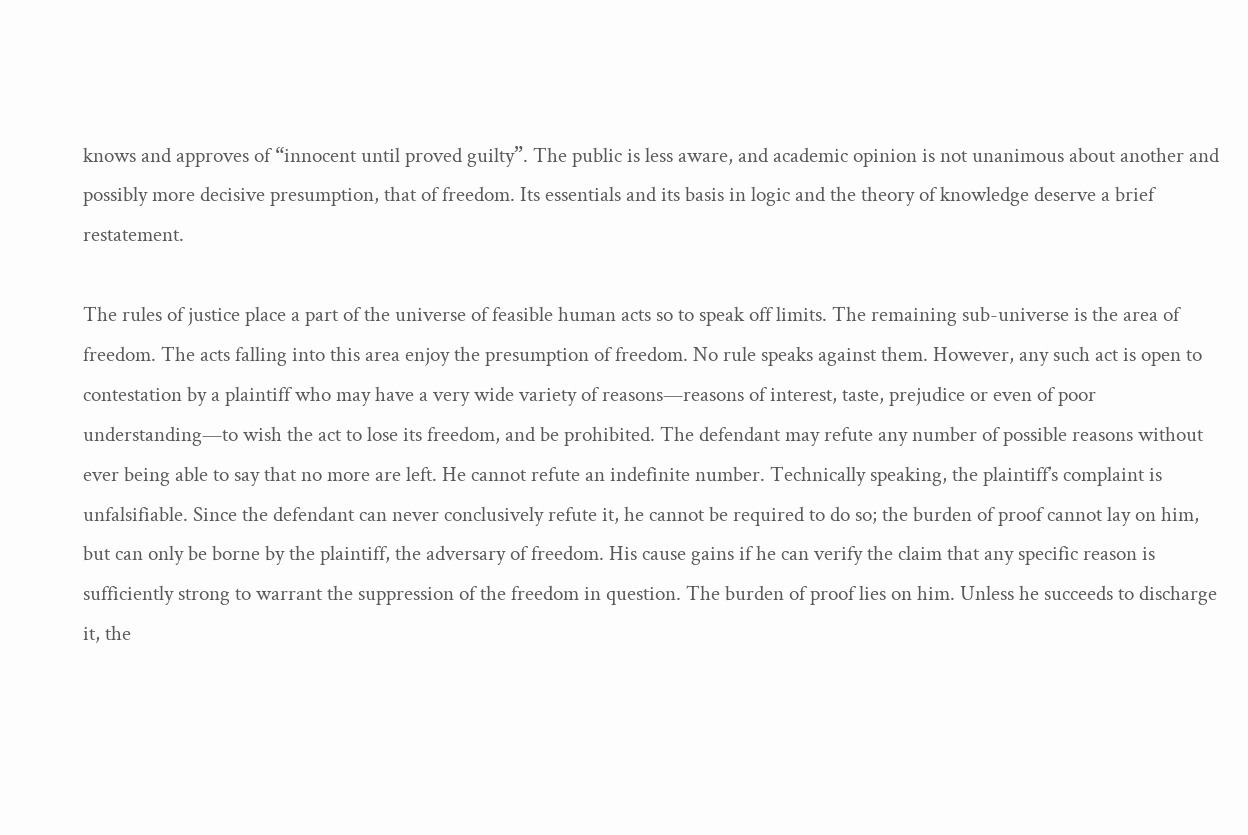knows and approves of “innocent until proved guilty”. The public is less aware, and academic opinion is not unanimous about another and possibly more decisive presumption, that of freedom. Its essentials and its basis in logic and the theory of knowledge deserve a brief restatement.

The rules of justice place a part of the universe of feasible human acts so to speak off limits. The remaining sub-universe is the area of freedom. The acts falling into this area enjoy the presumption of freedom. No rule speaks against them. However, any such act is open to contestation by a plaintiff who may have a very wide variety of reasons—reasons of interest, taste, prejudice or even of poor understanding—to wish the act to lose its freedom, and be prohibited. The defendant may refute any number of possible reasons without ever being able to say that no more are left. He cannot refute an indefinite number. Technically speaking, the plaintiff’s complaint is unfalsifiable. Since the defendant can never conclusively refute it, he cannot be required to do so; the burden of proof cannot lay on him, but can only be borne by the plaintiff, the adversary of freedom. His cause gains if he can verify the claim that any specific reason is sufficiently strong to warrant the suppression of the freedom in question. The burden of proof lies on him. Unless he succeeds to discharge it, the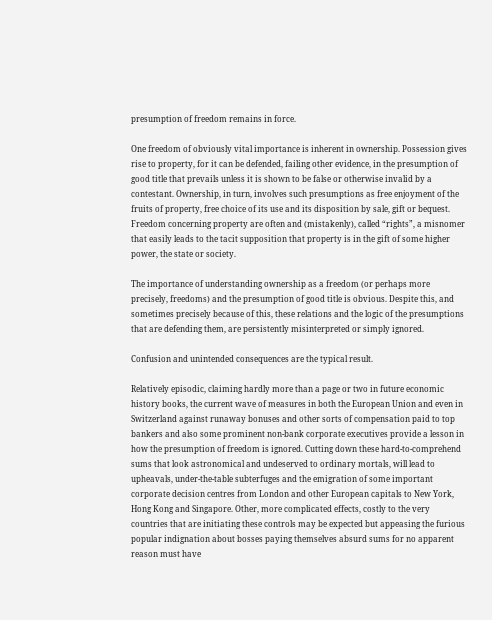presumption of freedom remains in force.

One freedom of obviously vital importance is inherent in ownership. Possession gives rise to property, for it can be defended, failing other evidence, in the presumption of good title that prevails unless it is shown to be false or otherwise invalid by a contestant. Ownership, in turn, involves such presumptions as free enjoyment of the fruits of property, free choice of its use and its disposition by sale, gift or bequest. Freedom concerning property are often and (mistakenly), called “rights”, a misnomer that easily leads to the tacit supposition that property is in the gift of some higher power, the state or society.

The importance of understanding ownership as a freedom (or perhaps more precisely, freedoms) and the presumption of good title is obvious. Despite this, and sometimes precisely because of this, these relations and the logic of the presumptions that are defending them, are persistently misinterpreted or simply ignored.

Confusion and unintended consequences are the typical result.

Relatively episodic, claiming hardly more than a page or two in future economic history books, the current wave of measures in both the European Union and even in Switzerland against runaway bonuses and other sorts of compensation paid to top bankers and also some prominent non-bank corporate executives provide a lesson in how the presumption of freedom is ignored. Cutting down these hard-to-comprehend sums that look astronomical and undeserved to ordinary mortals, will lead to upheavals, under-the-table subterfuges and the emigration of some important corporate decision centres from London and other European capitals to New York, Hong Kong and Singapore. Other, more complicated effects, costly to the very countries that are initiating these controls may be expected but appeasing the furious popular indignation about bosses paying themselves absurd sums for no apparent reason must have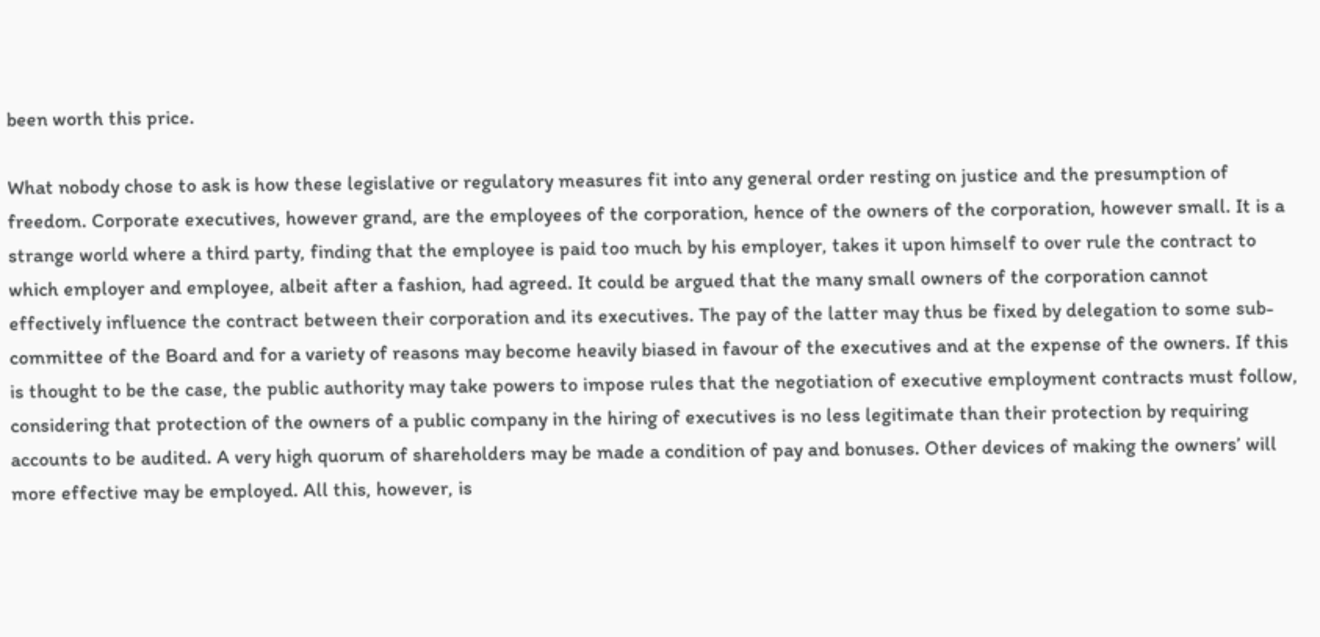been worth this price.

What nobody chose to ask is how these legislative or regulatory measures fit into any general order resting on justice and the presumption of freedom. Corporate executives, however grand, are the employees of the corporation, hence of the owners of the corporation, however small. It is a strange world where a third party, finding that the employee is paid too much by his employer, takes it upon himself to over rule the contract to which employer and employee, albeit after a fashion, had agreed. It could be argued that the many small owners of the corporation cannot effectively influence the contract between their corporation and its executives. The pay of the latter may thus be fixed by delegation to some sub-committee of the Board and for a variety of reasons may become heavily biased in favour of the executives and at the expense of the owners. If this is thought to be the case, the public authority may take powers to impose rules that the negotiation of executive employment contracts must follow, considering that protection of the owners of a public company in the hiring of executives is no less legitimate than their protection by requiring accounts to be audited. A very high quorum of shareholders may be made a condition of pay and bonuses. Other devices of making the owners’ will more effective may be employed. All this, however, is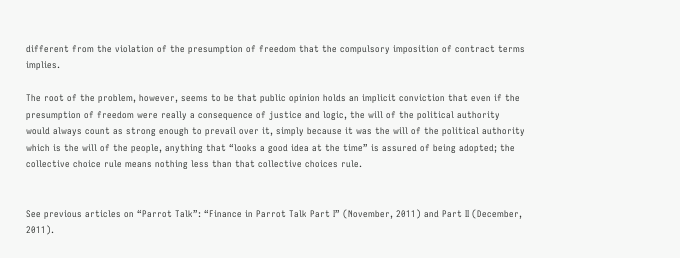different from the violation of the presumption of freedom that the compulsory imposition of contract terms implies.

The root of the problem, however, seems to be that public opinion holds an implicit conviction that even if the presumption of freedom were really a consequence of justice and logic, the will of the political authority would always count as strong enough to prevail over it, simply because it was the will of the political authority which is the will of the people, anything that “looks a good idea at the time” is assured of being adopted; the collective choice rule means nothing less than that collective choices rule.


See previous articles on “Parrot Talk”: “Finance in Parrot Talk Part I” (November, 2011) and Part II (December, 2011).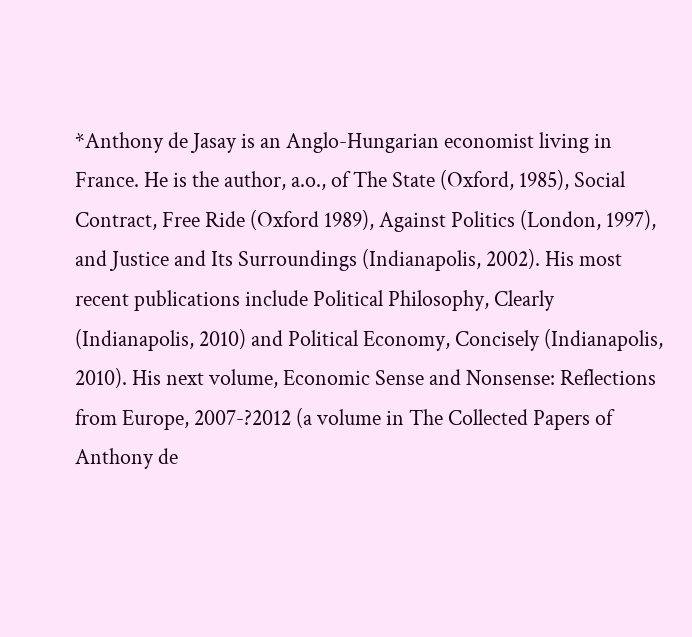*Anthony de Jasay is an Anglo-Hungarian economist living in France. He is the author, a.o., of The State (Oxford, 1985), Social Contract, Free Ride (Oxford 1989), Against Politics (London, 1997), and Justice and Its Surroundings (Indianapolis, 2002). His most recent publications include Political Philosophy, Clearly (Indianapolis, 2010) and Political Economy, Concisely (Indianapolis, 2010). His next volume, Economic Sense and Nonsense: Reflections from Europe, 2007-?2012 (a volume in The Collected Papers of Anthony de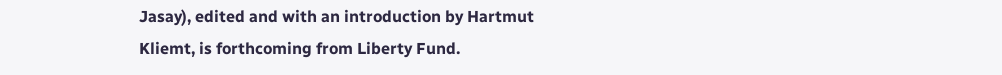Jasay), edited and with an introduction by Hartmut Kliemt, is forthcoming from Liberty Fund.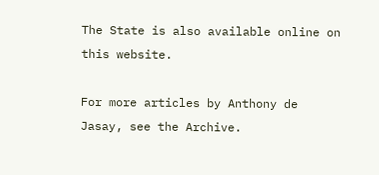The State is also available online on this website.

For more articles by Anthony de Jasay, see the Archive.